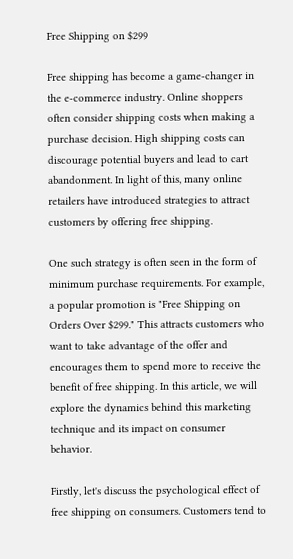Free Shipping on $299

Free shipping has become a game-changer in the e-commerce industry. Online shoppers often consider shipping costs when making a purchase decision. High shipping costs can discourage potential buyers and lead to cart abandonment. In light of this, many online retailers have introduced strategies to attract customers by offering free shipping.

One such strategy is often seen in the form of minimum purchase requirements. For example, a popular promotion is "Free Shipping on Orders Over $299." This attracts customers who want to take advantage of the offer and encourages them to spend more to receive the benefit of free shipping. In this article, we will explore the dynamics behind this marketing technique and its impact on consumer behavior.

Firstly, let's discuss the psychological effect of free shipping on consumers. Customers tend to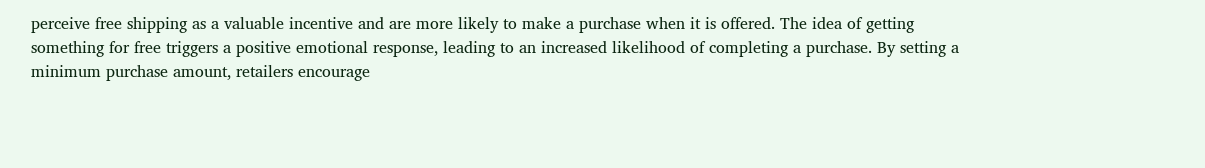perceive free shipping as a valuable incentive and are more likely to make a purchase when it is offered. The idea of getting something for free triggers a positive emotional response, leading to an increased likelihood of completing a purchase. By setting a minimum purchase amount, retailers encourage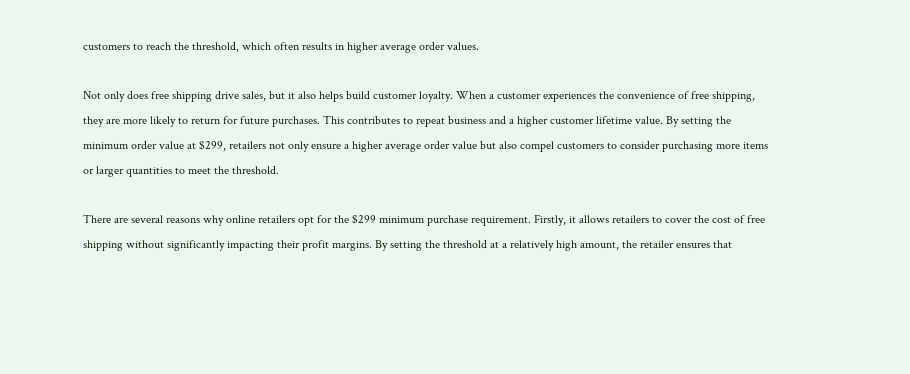customers to reach the threshold, which often results in higher average order values.

Not only does free shipping drive sales, but it also helps build customer loyalty. When a customer experiences the convenience of free shipping, they are more likely to return for future purchases. This contributes to repeat business and a higher customer lifetime value. By setting the minimum order value at $299, retailers not only ensure a higher average order value but also compel customers to consider purchasing more items or larger quantities to meet the threshold.

There are several reasons why online retailers opt for the $299 minimum purchase requirement. Firstly, it allows retailers to cover the cost of free shipping without significantly impacting their profit margins. By setting the threshold at a relatively high amount, the retailer ensures that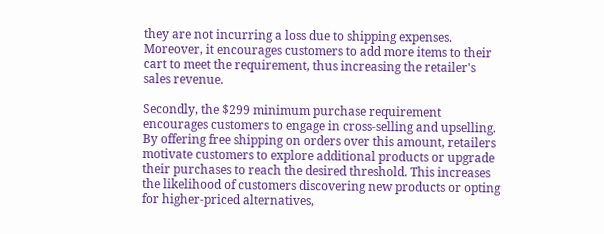they are not incurring a loss due to shipping expenses. Moreover, it encourages customers to add more items to their cart to meet the requirement, thus increasing the retailer's sales revenue.

Secondly, the $299 minimum purchase requirement encourages customers to engage in cross-selling and upselling. By offering free shipping on orders over this amount, retailers motivate customers to explore additional products or upgrade their purchases to reach the desired threshold. This increases the likelihood of customers discovering new products or opting for higher-priced alternatives,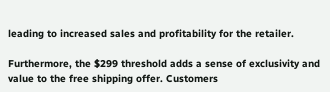leading to increased sales and profitability for the retailer.

Furthermore, the $299 threshold adds a sense of exclusivity and value to the free shipping offer. Customers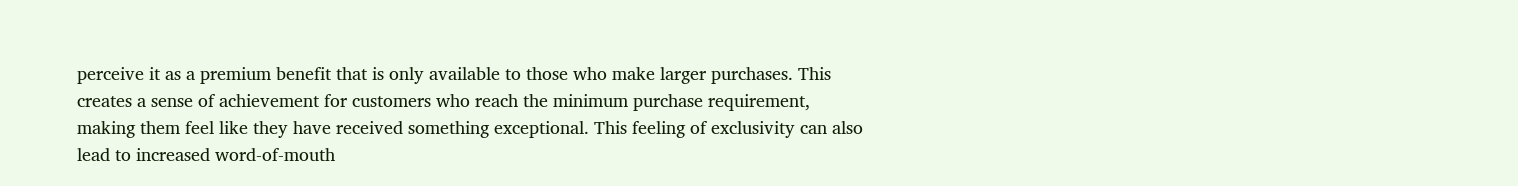perceive it as a premium benefit that is only available to those who make larger purchases. This creates a sense of achievement for customers who reach the minimum purchase requirement, making them feel like they have received something exceptional. This feeling of exclusivity can also lead to increased word-of-mouth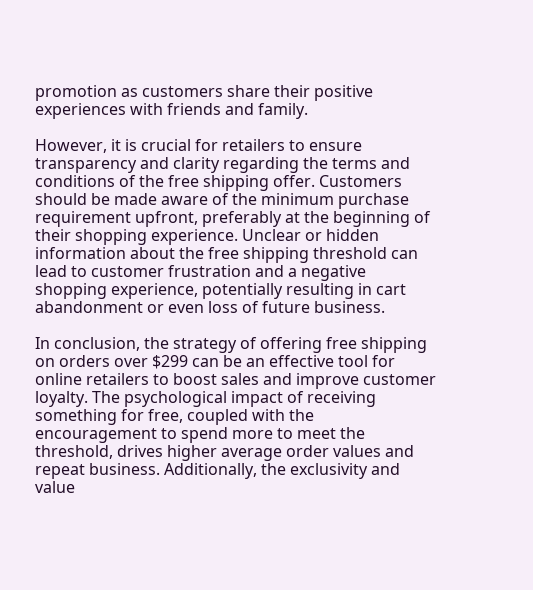promotion as customers share their positive experiences with friends and family.

However, it is crucial for retailers to ensure transparency and clarity regarding the terms and conditions of the free shipping offer. Customers should be made aware of the minimum purchase requirement upfront, preferably at the beginning of their shopping experience. Unclear or hidden information about the free shipping threshold can lead to customer frustration and a negative shopping experience, potentially resulting in cart abandonment or even loss of future business.

In conclusion, the strategy of offering free shipping on orders over $299 can be an effective tool for online retailers to boost sales and improve customer loyalty. The psychological impact of receiving something for free, coupled with the encouragement to spend more to meet the threshold, drives higher average order values and repeat business. Additionally, the exclusivity and value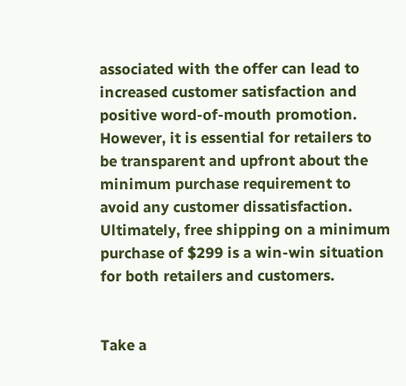associated with the offer can lead to increased customer satisfaction and positive word-of-mouth promotion. However, it is essential for retailers to be transparent and upfront about the minimum purchase requirement to avoid any customer dissatisfaction. Ultimately, free shipping on a minimum purchase of $299 is a win-win situation for both retailers and customers.


Take a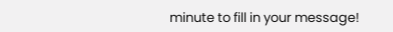minute to fill in your message!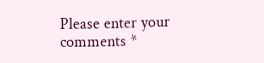Please enter your comments *